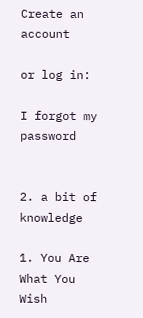Create an account

or log in:

I forgot my password


2. a bit of knowledge

1. You Are What You Wish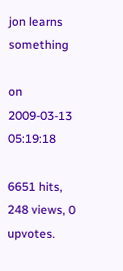jon learns something

on 2009-03-13 05:19:18

6651 hits, 248 views, 0 upvotes.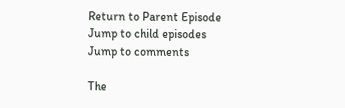Return to Parent Episode
Jump to child episodes
Jump to comments

The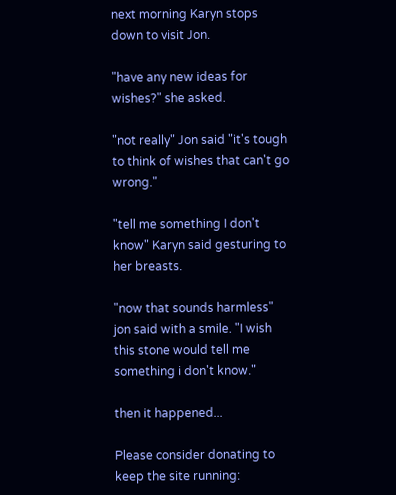next morning Karyn stops down to visit Jon.

"have any new ideas for wishes?" she asked.

"not really" Jon said "it's tough to think of wishes that can't go wrong."

"tell me something I don't know" Karyn said gesturing to her breasts.

"now that sounds harmless" jon said with a smile. "I wish this stone would tell me something i don't know."

then it happened...

Please consider donating to keep the site running: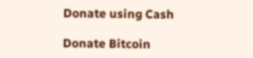Donate using Cash

Donate Bitcoin